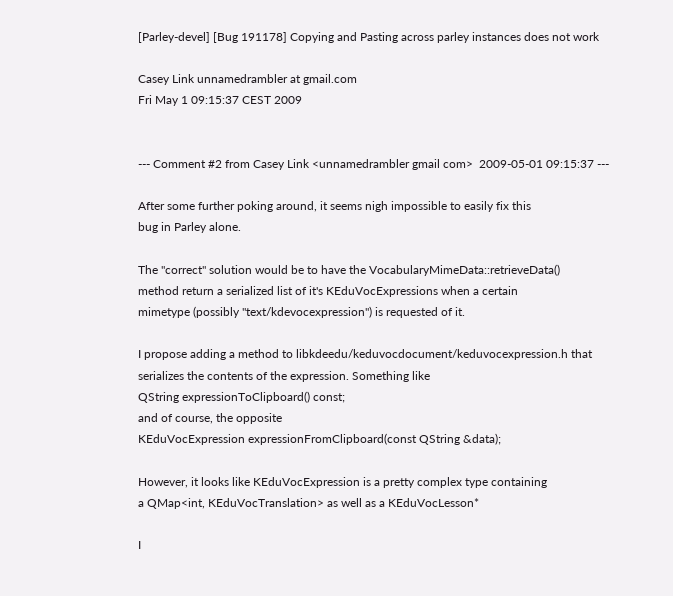[Parley-devel] [Bug 191178] Copying and Pasting across parley instances does not work

Casey Link unnamedrambler at gmail.com
Fri May 1 09:15:37 CEST 2009


--- Comment #2 from Casey Link <unnamedrambler gmail com>  2009-05-01 09:15:37 ---

After some further poking around, it seems nigh impossible to easily fix this
bug in Parley alone.

The "correct" solution would be to have the VocabularyMimeData::retrieveData()
method return a serialized list of it's KEduVocExpressions when a certain
mimetype (possibly "text/kdevocexpression") is requested of it.

I propose adding a method to libkdeedu/keduvocdocument/keduvocexpression.h that
serializes the contents of the expression. Something like
QString expressionToClipboard() const;
and of course, the opposite
KEduVocExpression expressionFromClipboard(const QString &data);

However, it looks like KEduVocExpression is a pretty complex type containing
a QMap<int, KEduVocTranslation> as well as a KEduVocLesson*

I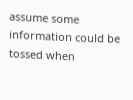assume some information could be tossed when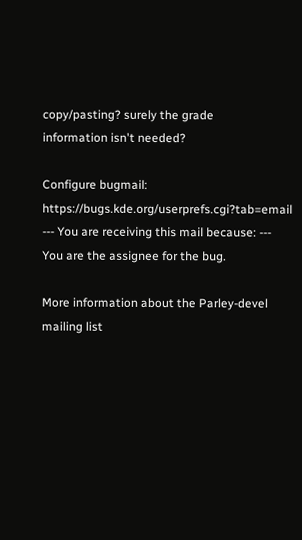copy/pasting? surely the grade
information isn't needed?

Configure bugmail: https://bugs.kde.org/userprefs.cgi?tab=email
--- You are receiving this mail because: ---
You are the assignee for the bug.

More information about the Parley-devel mailing list